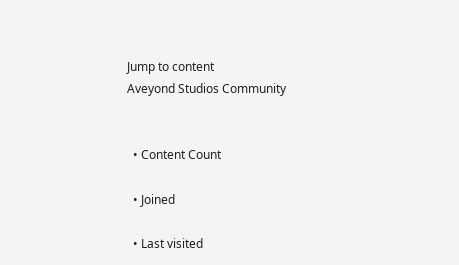Jump to content
Aveyond Studios Community


  • Content Count

  • Joined

  • Last visited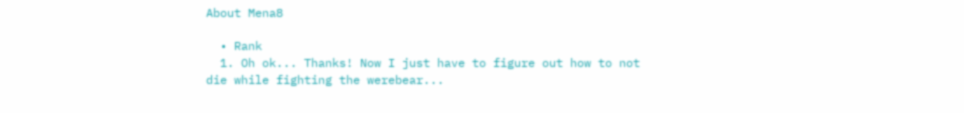About Mena8

  • Rank
  1. Oh ok... Thanks! Now I just have to figure out how to not die while fighting the werebear...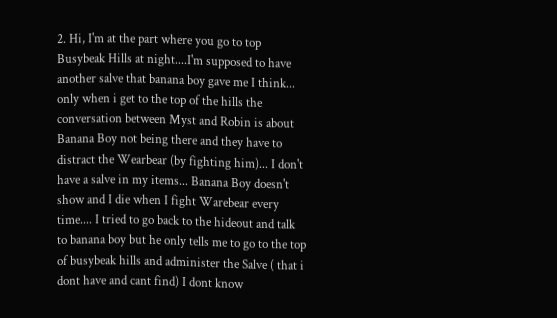2. Hi, I'm at the part where you go to top Busybeak Hills at night....I'm supposed to have another salve that banana boy gave me I think... only when i get to the top of the hills the conversation between Myst and Robin is about Banana Boy not being there and they have to distract the Wearbear (by fighting him)... I don't have a salve in my items... Banana Boy doesn't show and I die when I fight Warebear every time.... I tried to go back to the hideout and talk to banana boy but he only tells me to go to the top of busybeak hills and administer the Salve ( that i dont have and cant find) I dont know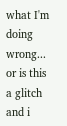what I'm doing wrong... or is this a glitch and i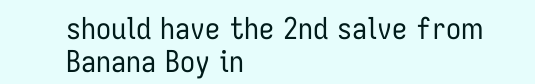should have the 2nd salve from Banana Boy in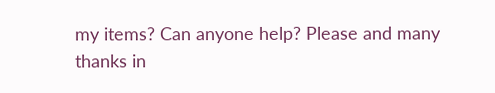my items? Can anyone help? Please and many thanks in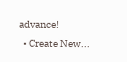advance!
  • Create New...